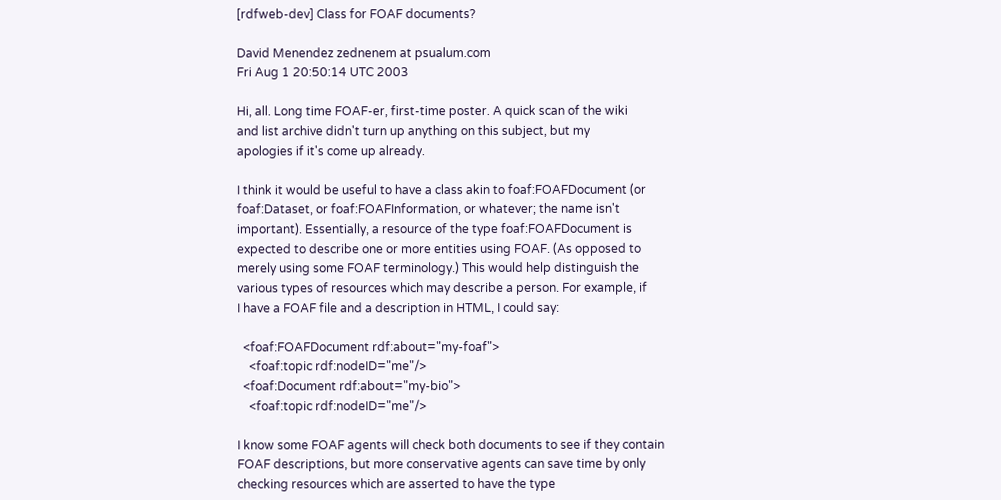[rdfweb-dev] Class for FOAF documents?

David Menendez zednenem at psualum.com
Fri Aug 1 20:50:14 UTC 2003

Hi, all. Long time FOAF-er, first-time poster. A quick scan of the wiki
and list archive didn't turn up anything on this subject, but my
apologies if it's come up already.

I think it would be useful to have a class akin to foaf:FOAFDocument (or
foaf:Dataset, or foaf:FOAFInformation, or whatever; the name isn't
important). Essentially, a resource of the type foaf:FOAFDocument is
expected to describe one or more entities using FOAF. (As opposed to
merely using some FOAF terminology.) This would help distinguish the
various types of resources which may describe a person. For example, if
I have a FOAF file and a description in HTML, I could say:

  <foaf:FOAFDocument rdf:about="my-foaf">
    <foaf:topic rdf:nodeID="me"/>
  <foaf:Document rdf:about="my-bio">
    <foaf:topic rdf:nodeID="me"/>

I know some FOAF agents will check both documents to see if they contain
FOAF descriptions, but more conservative agents can save time by only
checking resources which are asserted to have the type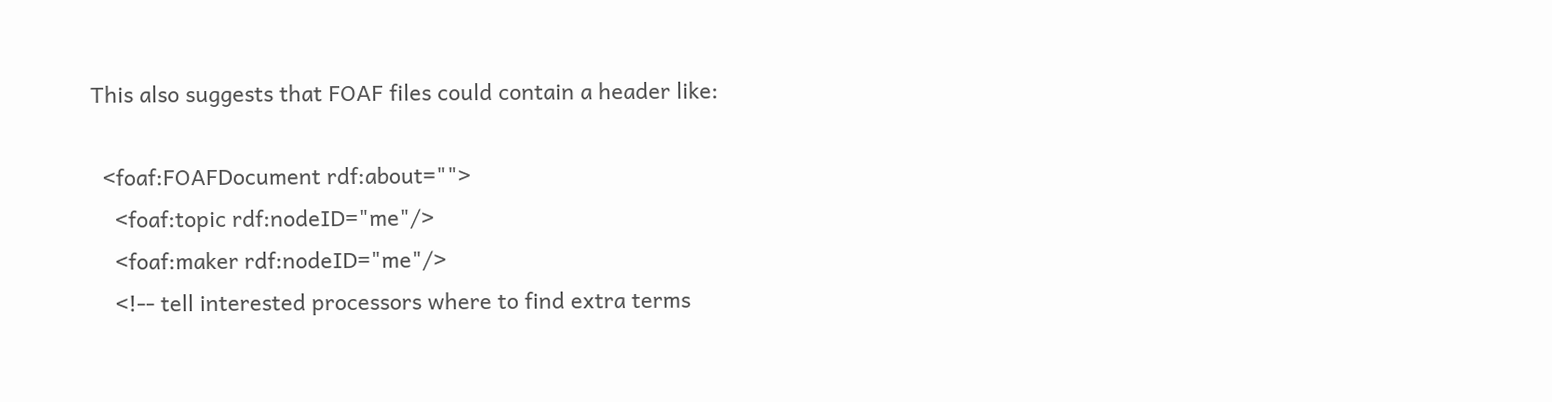This also suggests that FOAF files could contain a header like:

  <foaf:FOAFDocument rdf:about="">
    <foaf:topic rdf:nodeID="me"/>
    <foaf:maker rdf:nodeID="me"/>
    <!-- tell interested processors where to find extra terms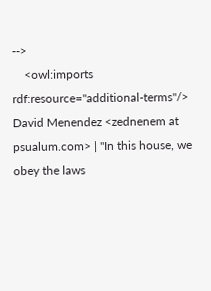-->
    <owl:imports rdf:resource="additional-terms"/>
David Menendez <zednenem at psualum.com> | "In this house, we obey the laws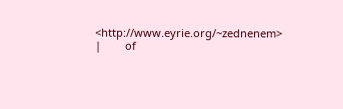<http://www.eyrie.org/~zednenem>      |        of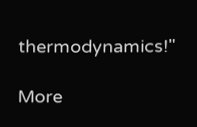thermodynamics!"

More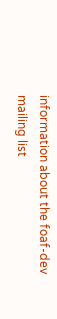information about the foaf-dev mailing list